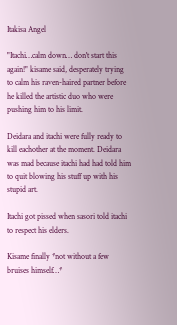Itakisa Angel

"Itachi…calm down… don't start this again!" kisame said, desperately trying to calm his raven-haired partner before he killed the artistic duo who were pushing him to his limit.

Deidara and itachi were fully ready to kill eachother at the moment. Deidara was mad because itachi had had told him to quit blowing his stuff up with his stupid art.

Itachi got pissed when sasori told itachi to respect his elders.

Kisame finally *not without a few bruises himself…*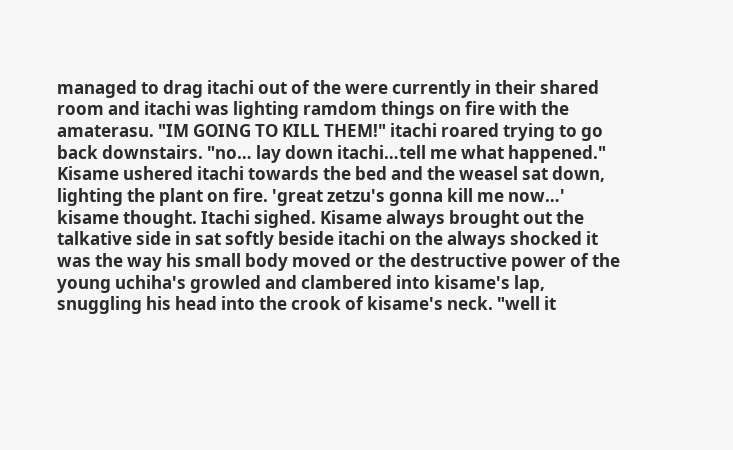managed to drag itachi out of the were currently in their shared room and itachi was lighting ramdom things on fire with the amaterasu. "IM GOING TO KILL THEM!" itachi roared trying to go back downstairs. "no… lay down itachi…tell me what happened." Kisame ushered itachi towards the bed and the weasel sat down, lighting the plant on fire. 'great zetzu's gonna kill me now…' kisame thought. Itachi sighed. Kisame always brought out the talkative side in sat softly beside itachi on the always shocked it was the way his small body moved or the destructive power of the young uchiha's growled and clambered into kisame's lap, snuggling his head into the crook of kisame's neck. "well it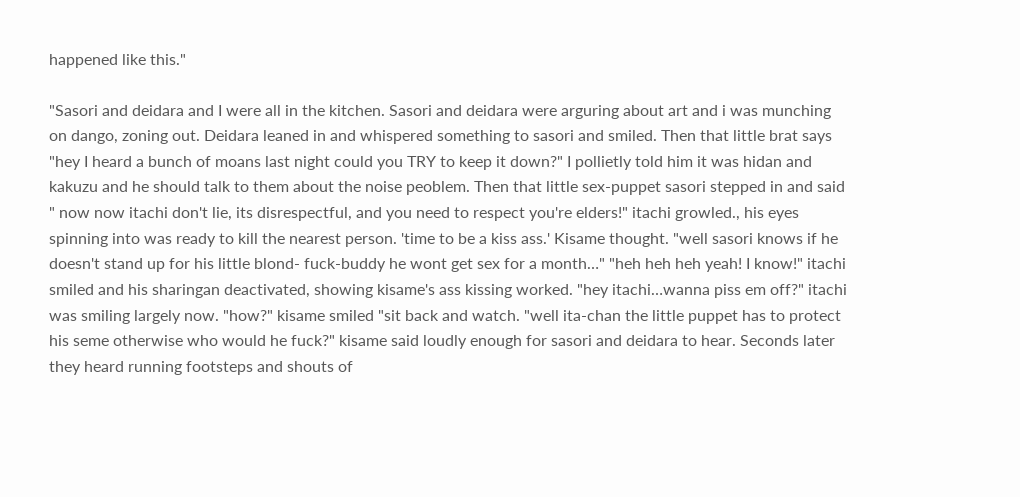happened like this."

"Sasori and deidara and I were all in the kitchen. Sasori and deidara were arguring about art and i was munching on dango, zoning out. Deidara leaned in and whispered something to sasori and smiled. Then that little brat says "hey I heard a bunch of moans last night could you TRY to keep it down?" I pollietly told him it was hidan and kakuzu and he should talk to them about the noise peoblem. Then that little sex-puppet sasori stepped in and said " now now itachi don't lie, its disrespectful, and you need to respect you're elders!" itachi growled., his eyes spinning into was ready to kill the nearest person. 'time to be a kiss ass.' Kisame thought. "well sasori knows if he doesn't stand up for his little blond- fuck-buddy he wont get sex for a month…" "heh heh heh yeah! I know!" itachi smiled and his sharingan deactivated, showing kisame's ass kissing worked. "hey itachi…wanna piss em off?" itachi was smiling largely now. "how?" kisame smiled "sit back and watch. "well ita-chan the little puppet has to protect his seme otherwise who would he fuck?" kisame said loudly enough for sasori and deidara to hear. Seconds later they heard running footsteps and shouts of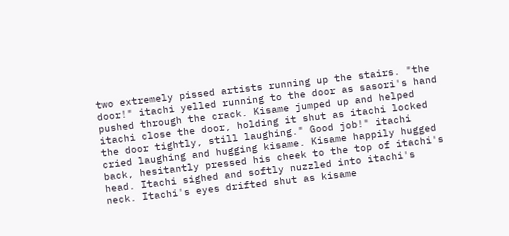two extremely pissed artists running up the stairs. "the door!" itachi yelled running to the door as sasori's hand pushed through the crack. Kisame jumped up and helped itachi close the door, holding it shut as itachi locked the door tightly, still laughing." Good job!" itachi cried laughing and hugging kisame. Kisame happily hugged back, hesitantly pressed his cheek to the top of itachi's head. Itachi sighed and softly nuzzled into itachi's neck. Itachi's eyes drifted shut as kisame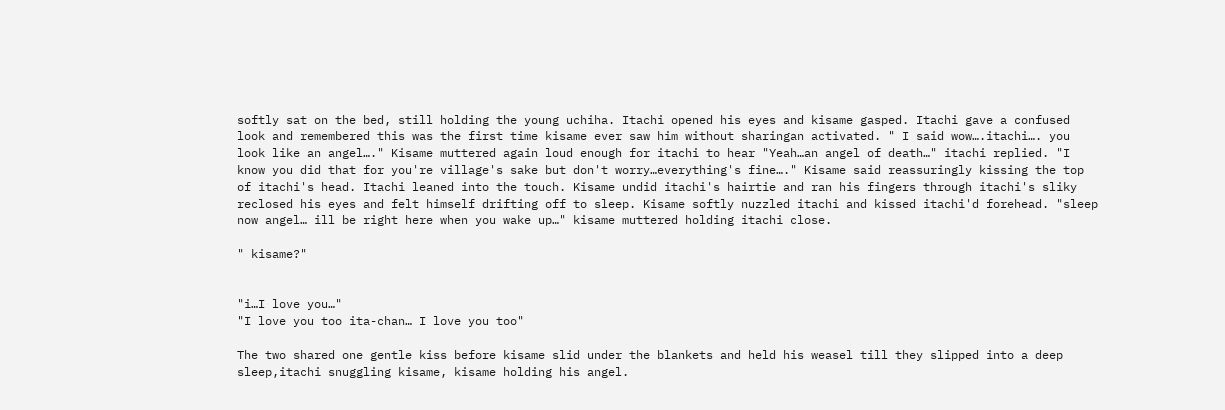softly sat on the bed, still holding the young uchiha. Itachi opened his eyes and kisame gasped. Itachi gave a confused look and remembered this was the first time kisame ever saw him without sharingan activated. " I said wow….itachi…. you look like an angel…." Kisame muttered again loud enough for itachi to hear "Yeah…an angel of death…" itachi replied. "I know you did that for you're village's sake but don't worry…everything's fine…." Kisame said reassuringly kissing the top of itachi's head. Itachi leaned into the touch. Kisame undid itachi's hairtie and ran his fingers through itachi's sliky reclosed his eyes and felt himself drifting off to sleep. Kisame softly nuzzled itachi and kissed itachi'd forehead. "sleep now angel… ill be right here when you wake up…" kisame muttered holding itachi close.

" kisame?"


"i…I love you…"
"I love you too ita-chan… I love you too"

The two shared one gentle kiss before kisame slid under the blankets and held his weasel till they slipped into a deep sleep,itachi snuggling kisame, kisame holding his angel.